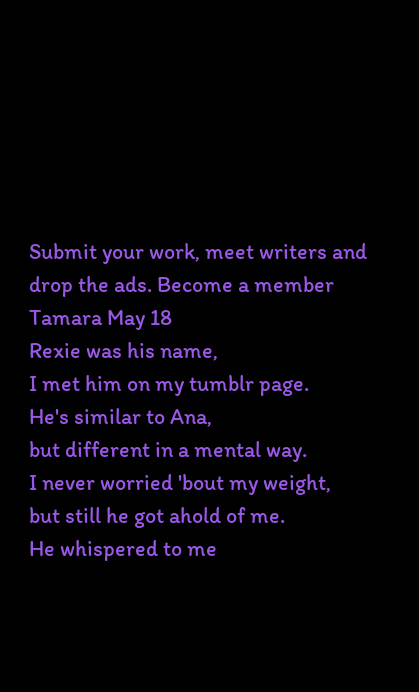Submit your work, meet writers and drop the ads. Become a member
Tamara May 18
Rexie was his name,
I met him on my tumblr page.
He's similar to Ana,
but different in a mental way.
I never worried 'bout my weight,
but still he got ahold of me.
He whispered to me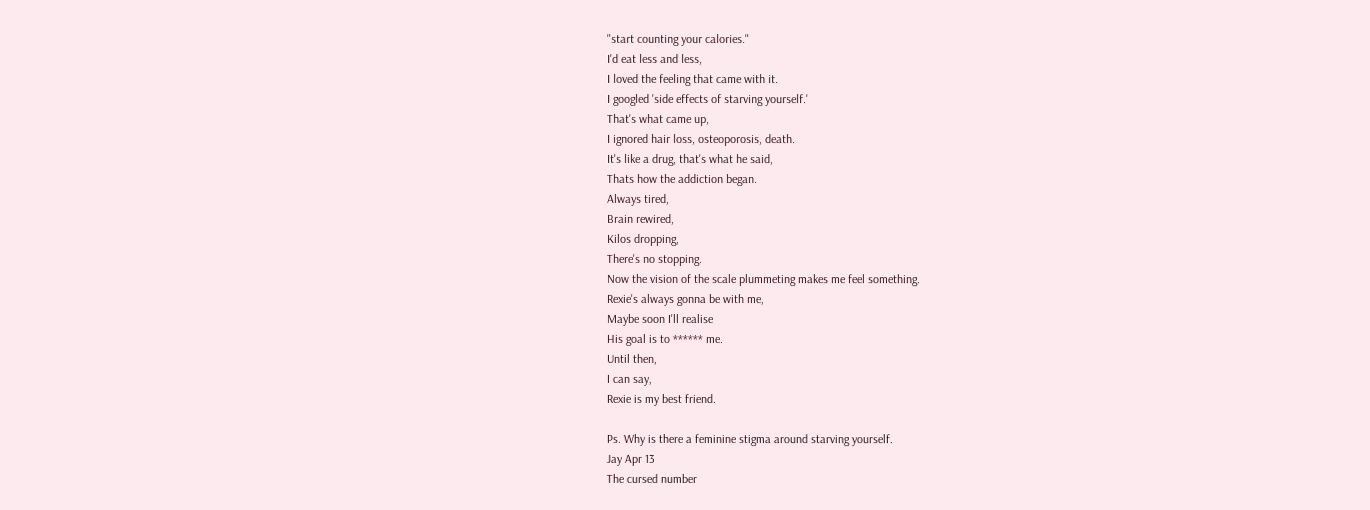"start counting your calories."
I'd eat less and less,
I loved the feeling that came with it.
I googled 'side effects of starving yourself.'
That's what came up,
I ignored hair loss, osteoporosis, death.
It's like a drug, that's what he said,
Thats how the addiction began.
Always tired,
Brain rewired,
Kilos dropping,
There's no stopping.
Now the vision of the scale plummeting makes me feel something.
Rexie's always gonna be with me,
Maybe soon I'll realise
His goal is to ****** me.
Until then,
I can say,
Rexie is my best friend.

Ps. Why is there a feminine stigma around starving yourself.
Jay Apr 13
The cursed number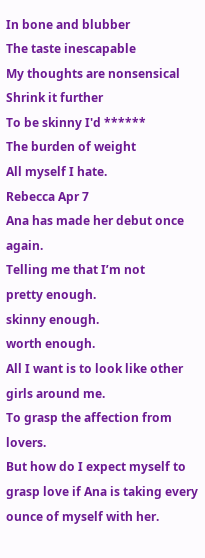In bone and blubber
The taste inescapable
My thoughts are nonsensical
Shrink it further
To be skinny I'd ******
The burden of weight
All myself I hate.
Rebecca Apr 7
Ana has made her debut once again.
Telling me that I’m not
pretty enough.
skinny enough.
worth enough.
All I want is to look like other girls around me.
To grasp the affection from lovers.
But how do I expect myself to grasp love if Ana is taking every ounce of myself with her.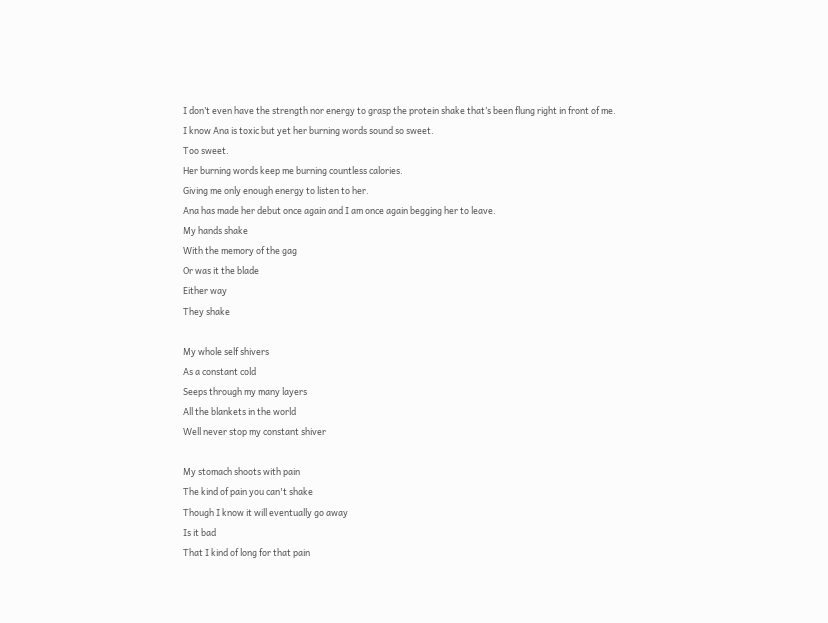I don’t even have the strength nor energy to grasp the protein shake that’s been flung right in front of me.
I know Ana is toxic but yet her burning words sound so sweet.
Too sweet.
Her burning words keep me burning countless calories.
Giving me only enough energy to listen to her.
Ana has made her debut once again and I am once again begging her to leave.
My hands shake
With the memory of the gag
Or was it the blade
Either way
They shake

My whole self shivers
As a constant cold
Seeps through my many layers
All the blankets in the world
Well never stop my constant shiver

My stomach shoots with pain
The kind of pain you can't shake
Though I know it will eventually go away
Is it bad
That I kind of long for that pain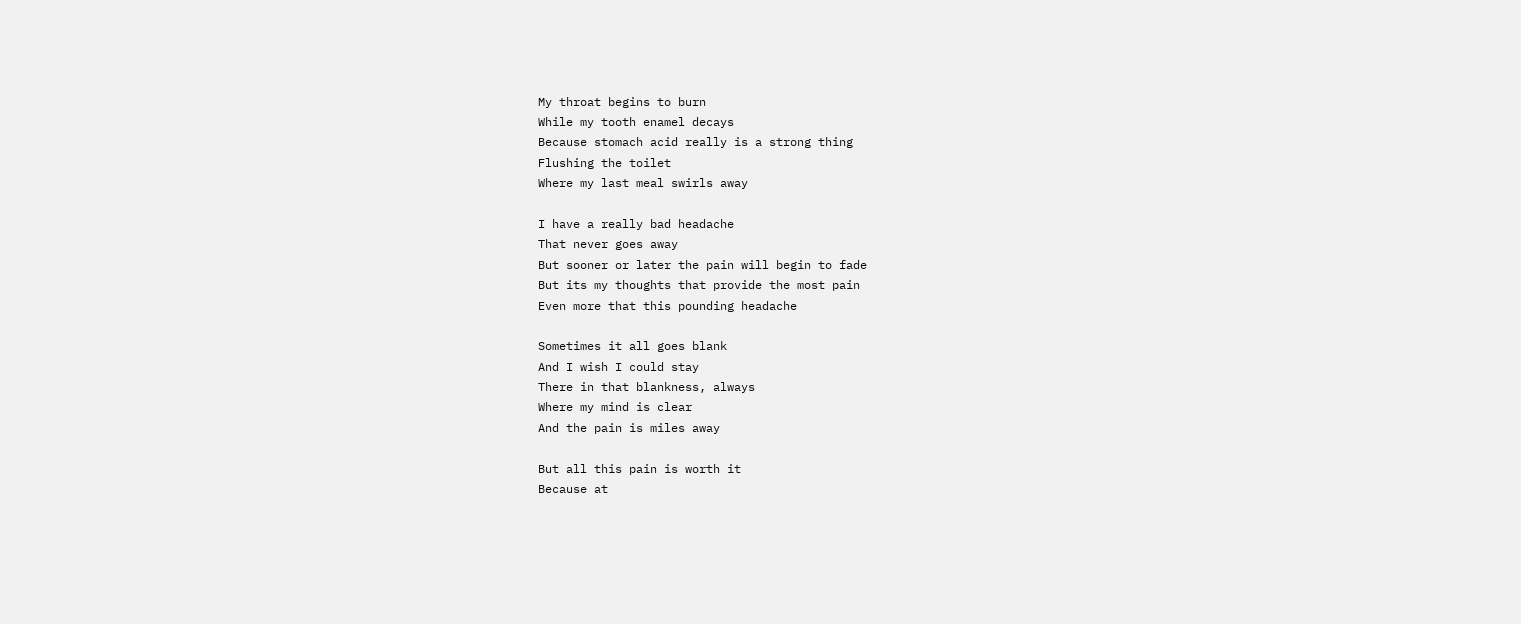My throat begins to burn
While my tooth enamel decays
Because stomach acid really is a strong thing
Flushing the toilet
Where my last meal swirls away

I have a really bad headache
That never goes away
But sooner or later the pain will begin to fade
But its my thoughts that provide the most pain
Even more that this pounding headache

Sometimes it all goes blank
And I wish I could stay
There in that blankness, always
Where my mind is clear
And the pain is miles away

But all this pain is worth it
Because at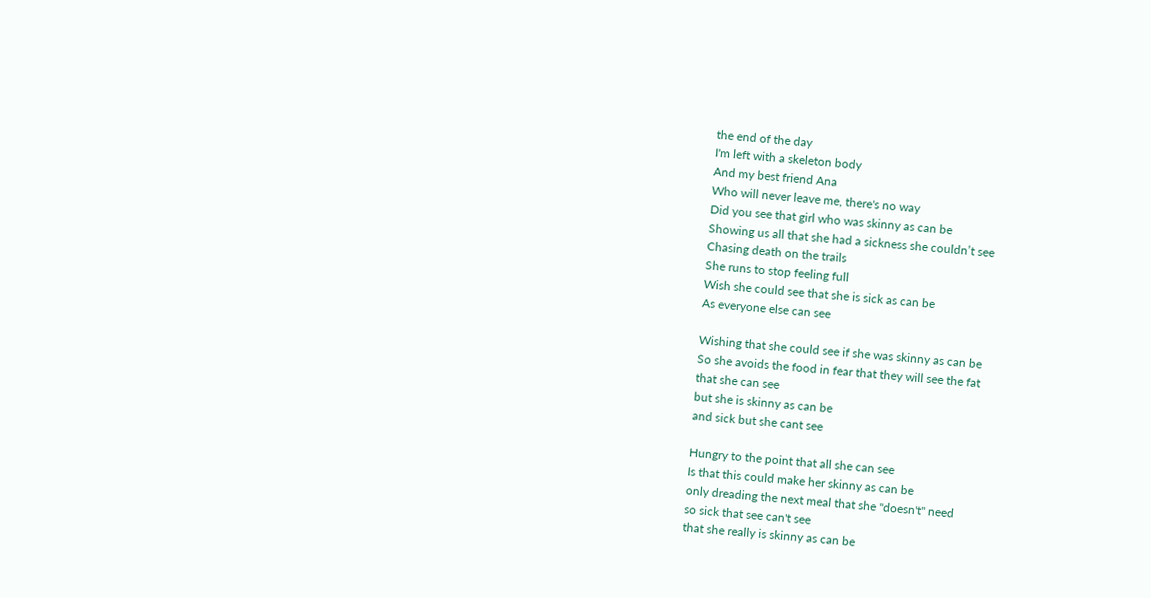the end of the day
I'm left with a skeleton body
And my best friend Ana
Who will never leave me, there's no way
Did you see that girl who was skinny as can be
Showing us all that she had a sickness she couldn’t see
Chasing death on the trails
She runs to stop feeling full
Wish she could see that she is sick as can be
As everyone else can see

Wishing that she could see if she was skinny as can be
So she avoids the food in fear that they will see the fat
that she can see
but she is skinny as can be
and sick but she cant see

Hungry to the point that all she can see
Is that this could make her skinny as can be
only dreading the next meal that she "doesn't" need
so sick that see can't see
that she really is skinny as can be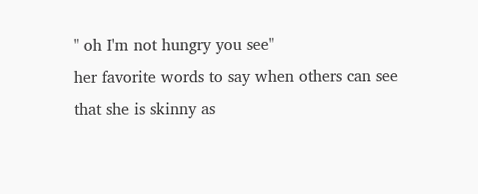" oh I'm not hungry you see"
her favorite words to say when others can see
that she is skinny as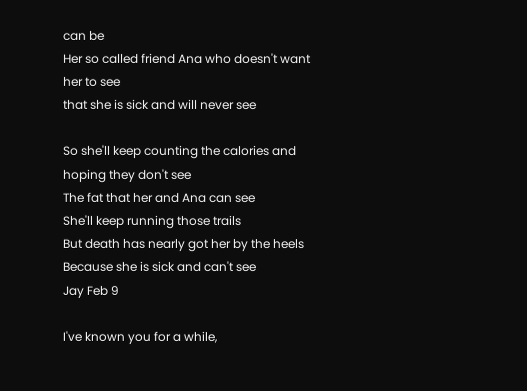can be
Her so called friend Ana who doesn't want her to see
that she is sick and will never see

So she'll keep counting the calories and hoping they don't see
The fat that her and Ana can see
She'll keep running those trails
But death has nearly got her by the heels
Because she is sick and can't see
Jay Feb 9

I've known you for a while,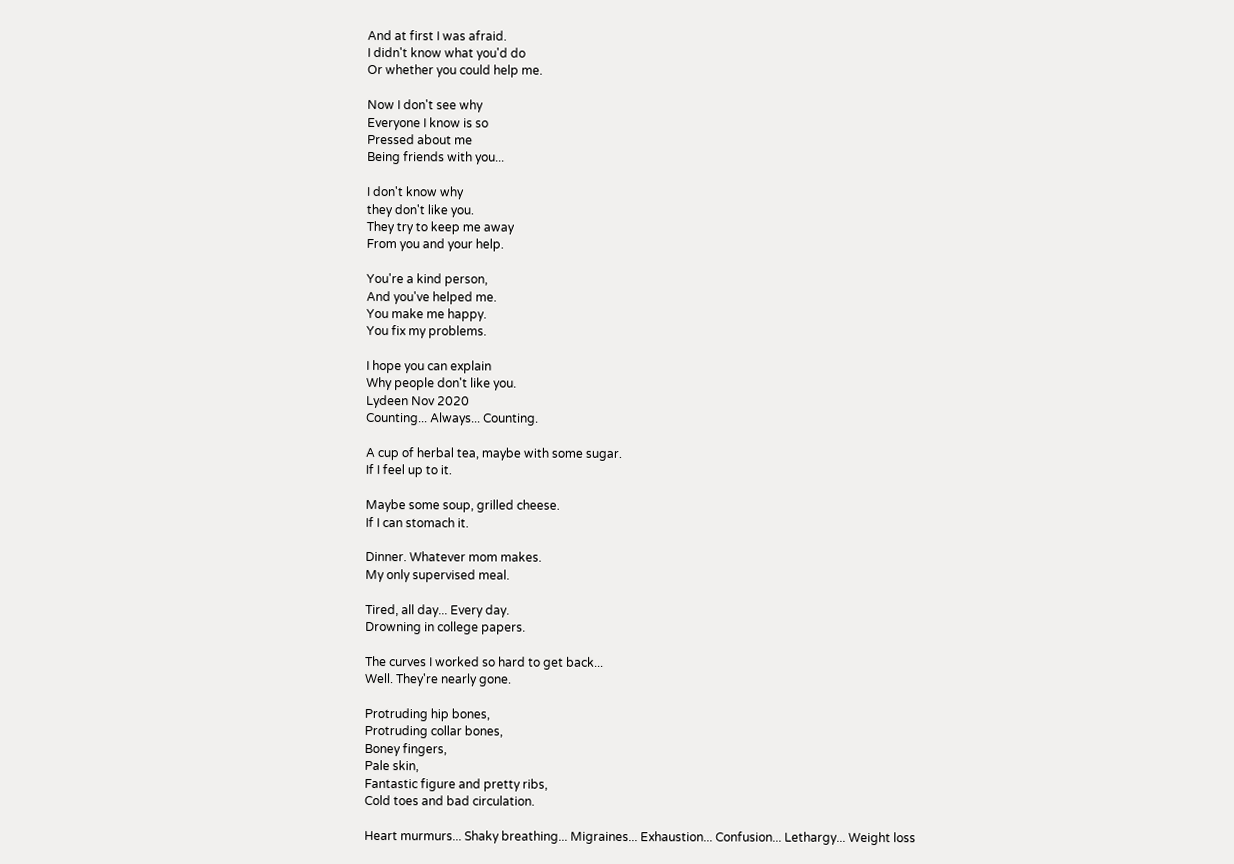And at first I was afraid.
I didn't know what you'd do
Or whether you could help me.

Now I don't see why
Everyone I know is so
Pressed about me
Being friends with you...

I don't know why
they don't like you.
They try to keep me away
From you and your help.

You're a kind person,
And you've helped me.
You make me happy.
You fix my problems.

I hope you can explain
Why people don't like you.
Lydeen Nov 2020
Counting... Always... Counting.

A cup of herbal tea, maybe with some sugar.
If I feel up to it.

Maybe some soup, grilled cheese.
If I can stomach it.

Dinner. Whatever mom makes.
My only supervised meal.

Tired, all day... Every day.
Drowning in college papers.

The curves I worked so hard to get back...
Well. They're nearly gone.

Protruding hip bones,
Protruding collar bones,
Boney fingers,
Pale skin,
Fantastic figure and pretty ribs,
Cold toes and bad circulation.

Heart murmurs... Shaky breathing... Migraines... Exhaustion... Confusion... Lethargy... Weight loss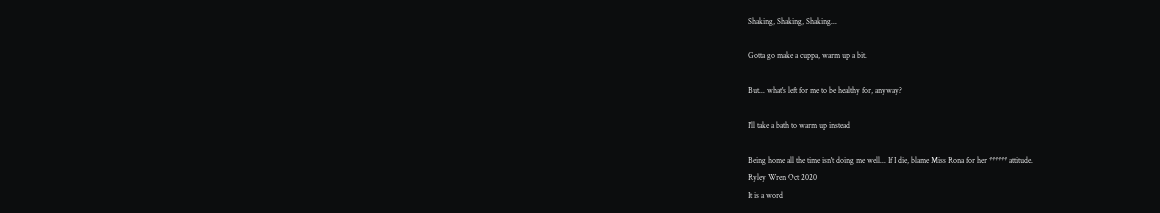Shaking, Shaking, Shaking...

Gotta go make a cuppa, warm up a bit.

But... what's left for me to be healthy for, anyway?

I'll take a bath to warm up instead

Being home all the time isn't doing me well... If I die, blame Miss Rona for her ****** attitude.
Ryley Wren Oct 2020
It is a word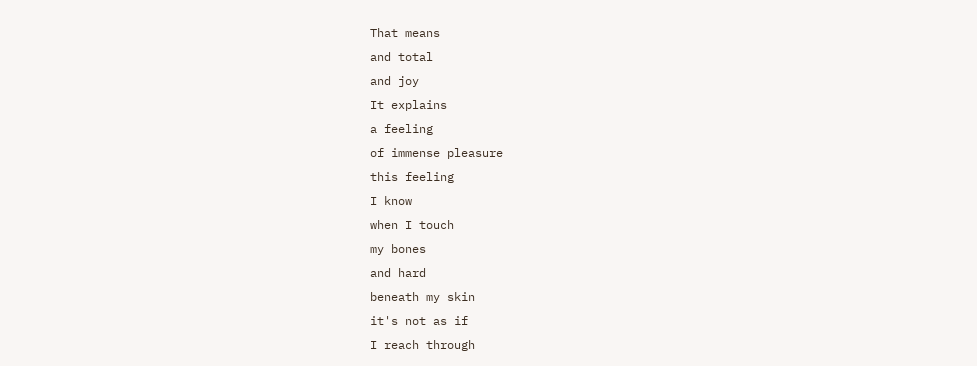That means
and total
and joy
It explains
a feeling
of immense pleasure
this feeling
I know
when I touch
my bones
and hard
beneath my skin
it's not as if
I reach through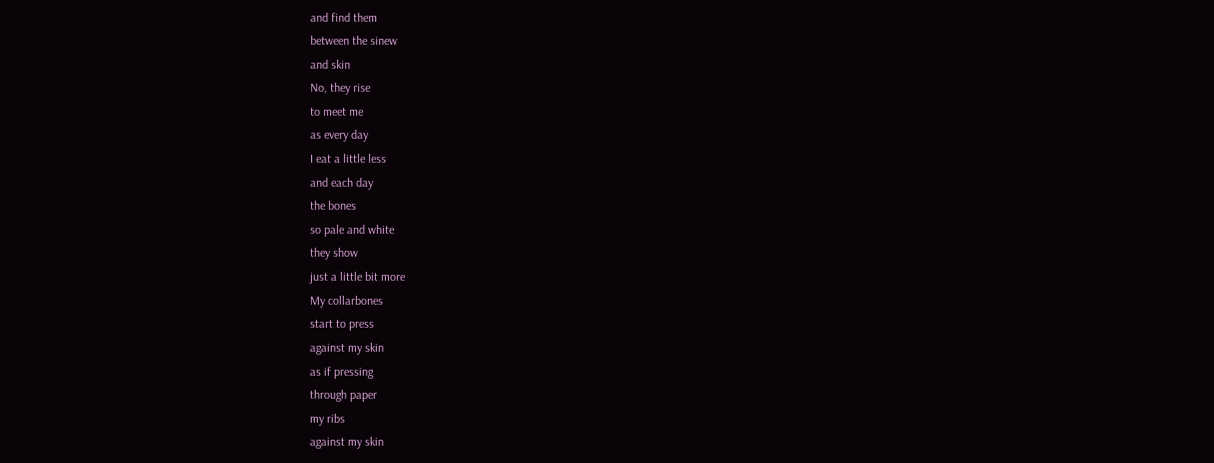and find them
between the sinew
and skin
No, they rise
to meet me
as every day
I eat a little less
and each day
the bones
so pale and white
they show
just a little bit more
My collarbones
start to press
against my skin
as if pressing
through paper
my ribs
against my skin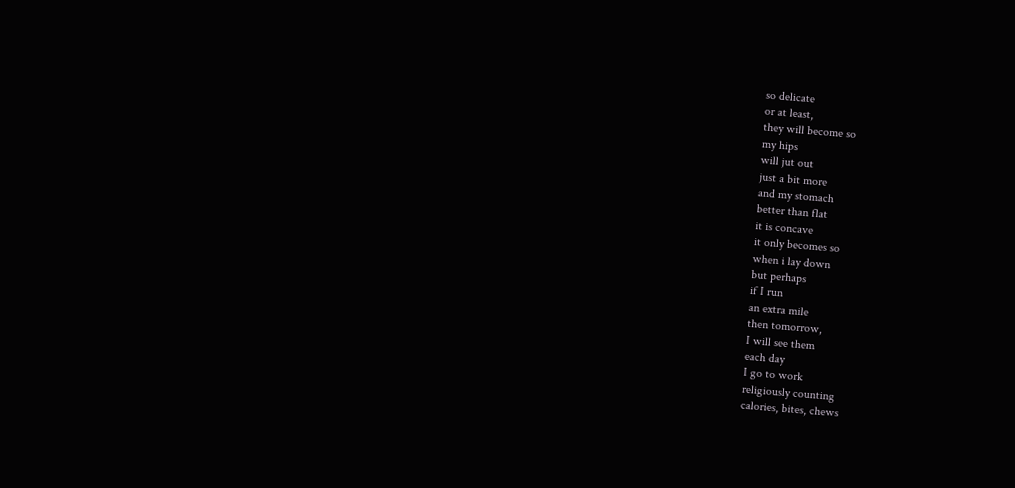so delicate
or at least,
they will become so
my hips
will jut out
just a bit more
and my stomach
better than flat
it is concave
it only becomes so
when i lay down
but perhaps
if I run
an extra mile
then tomorrow,
I will see them
each day
I go to work
religiously counting
calories, bites, chews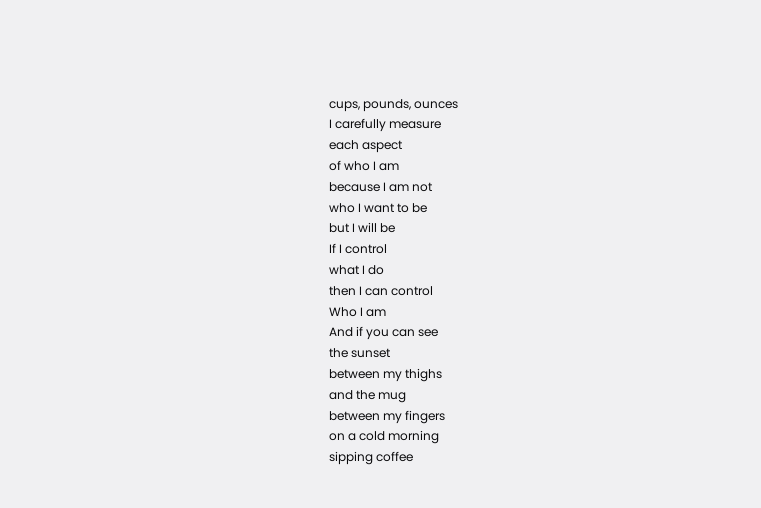cups, pounds, ounces
I carefully measure
each aspect
of who I am
because I am not
who I want to be
but I will be
If I control
what I do
then I can control
Who I am
And if you can see
the sunset
between my thighs
and the mug
between my fingers
on a cold morning
sipping coffee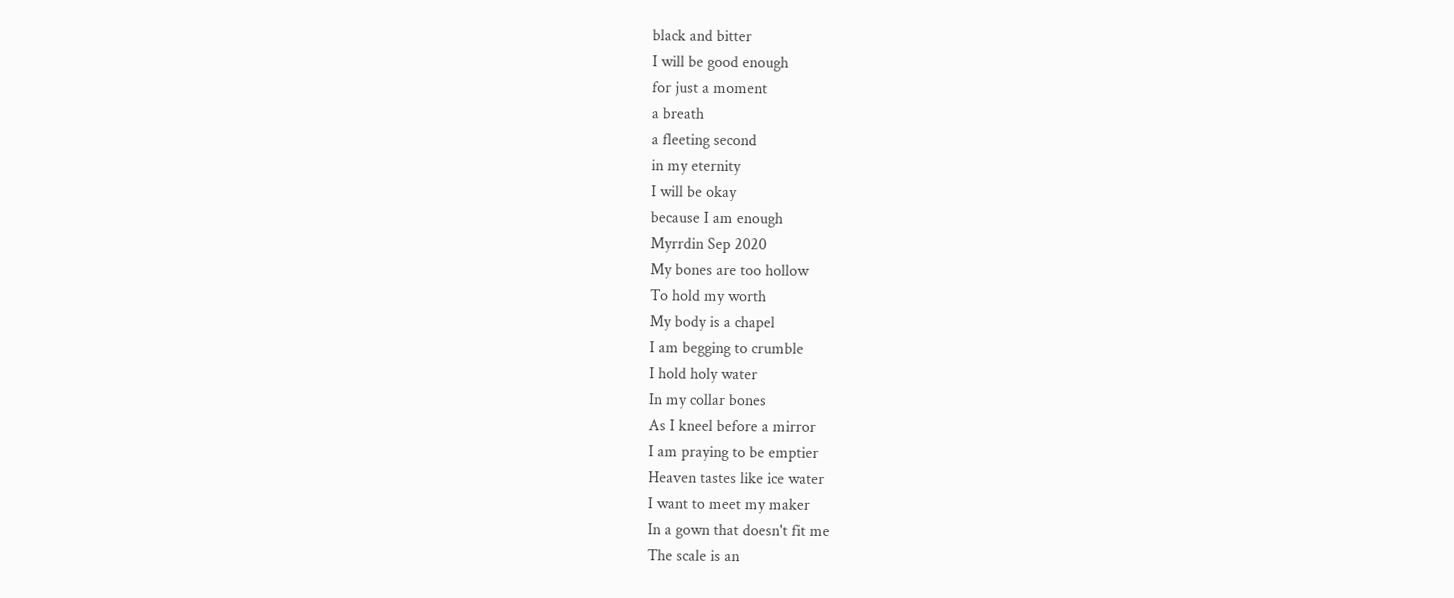black and bitter
I will be good enough
for just a moment
a breath
a fleeting second
in my eternity
I will be okay
because I am enough
Myrrdin Sep 2020
My bones are too hollow
To hold my worth
My body is a chapel
I am begging to crumble
I hold holy water
In my collar bones
As I kneel before a mirror
I am praying to be emptier
Heaven tastes like ice water
I want to meet my maker
In a gown that doesn't fit me
The scale is an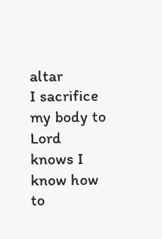altar
I sacrifice my body to
Lord knows I know how to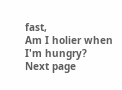fast,
Am I holier when I'm hungry?
Next page